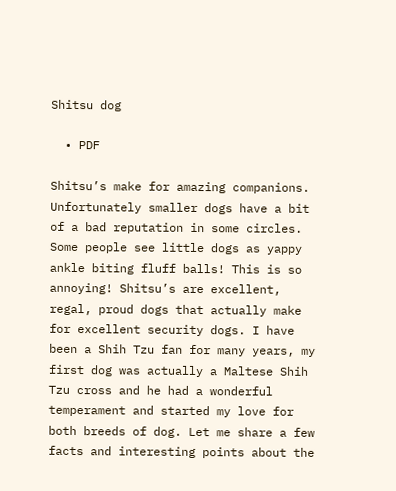Shitsu dog

  • PDF

Shitsu’s make for amazing companions. Unfortunately smaller dogs have a bit of a bad reputation in some circles. Some people see little dogs as yappy ankle biting fluff balls! This is so annoying! Shitsu’s are excellent, regal, proud dogs that actually make for excellent security dogs. I have been a Shih Tzu fan for many years, my first dog was actually a Maltese Shih Tzu cross and he had a wonderful temperament and started my love for both breeds of dog. Let me share a few facts and interesting points about the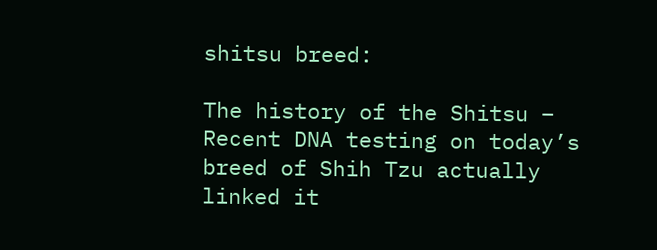shitsu breed:

The history of the Shitsu – Recent DNA testing on today’s breed of Shih Tzu actually linked it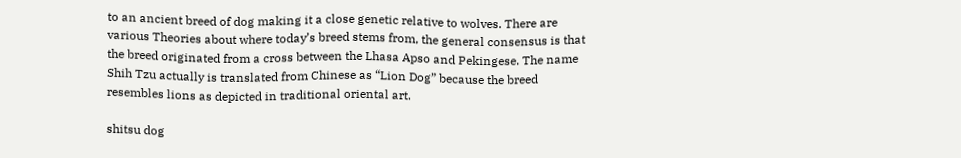to an ancient breed of dog making it a close genetic relative to wolves. There are various Theories about where today’s breed stems from, the general consensus is that the breed originated from a cross between the Lhasa Apso and Pekingese. The name Shih Tzu actually is translated from Chinese as “Lion Dog” because the breed resembles lions as depicted in traditional oriental art.

shitsu dog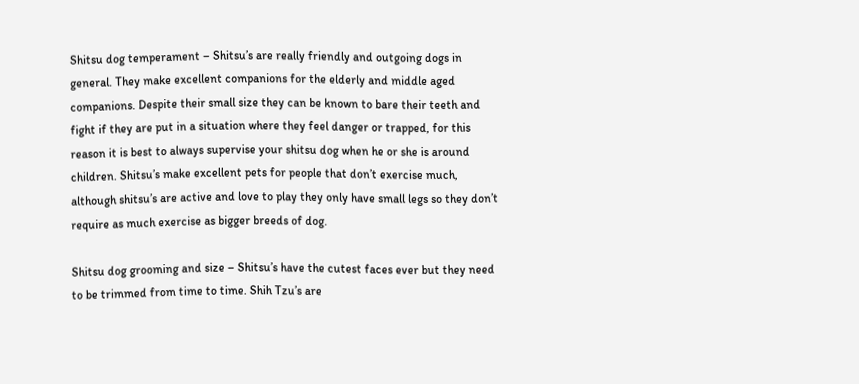Shitsu dog temperament – Shitsu’s are really friendly and outgoing dogs in general. They make excellent companions for the elderly and middle aged companions. Despite their small size they can be known to bare their teeth and fight if they are put in a situation where they feel danger or trapped, for this reason it is best to always supervise your shitsu dog when he or she is around children. Shitsu’s make excellent pets for people that don’t exercise much, although shitsu’s are active and love to play they only have small legs so they don’t require as much exercise as bigger breeds of dog.

Shitsu dog grooming and size – Shitsu’s have the cutest faces ever but they need to be trimmed from time to time. Shih Tzu’s are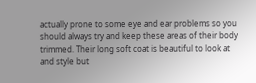actually prone to some eye and ear problems so you should always try and keep these areas of their body trimmed. Their long soft coat is beautiful to look at and style but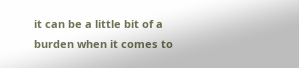it can be a little bit of a burden when it comes to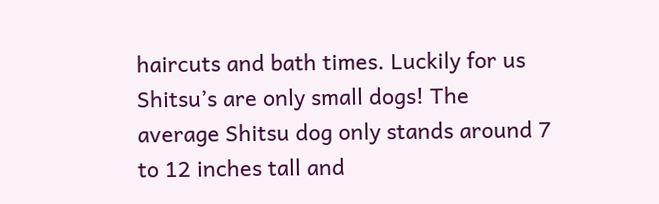haircuts and bath times. Luckily for us Shitsu’s are only small dogs! The average Shitsu dog only stands around 7 to 12 inches tall and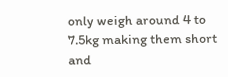only weigh around 4 to 7.5kg making them short and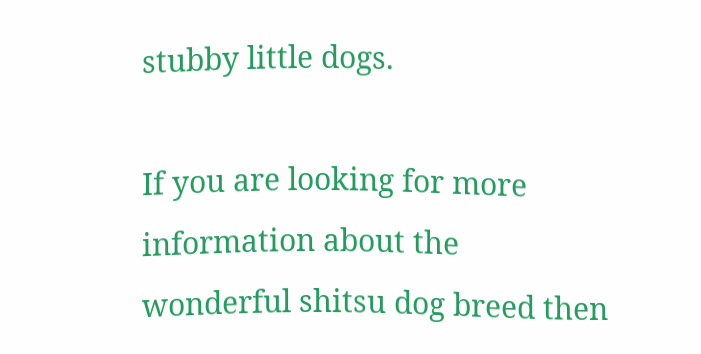stubby little dogs.

If you are looking for more information about the wonderful shitsu dog breed then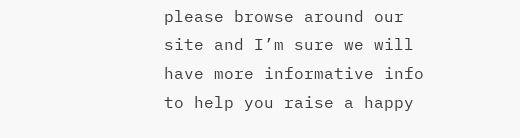please browse around our site and I’m sure we will have more informative info to help you raise a happy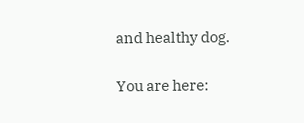and healthy dog.

You are here: